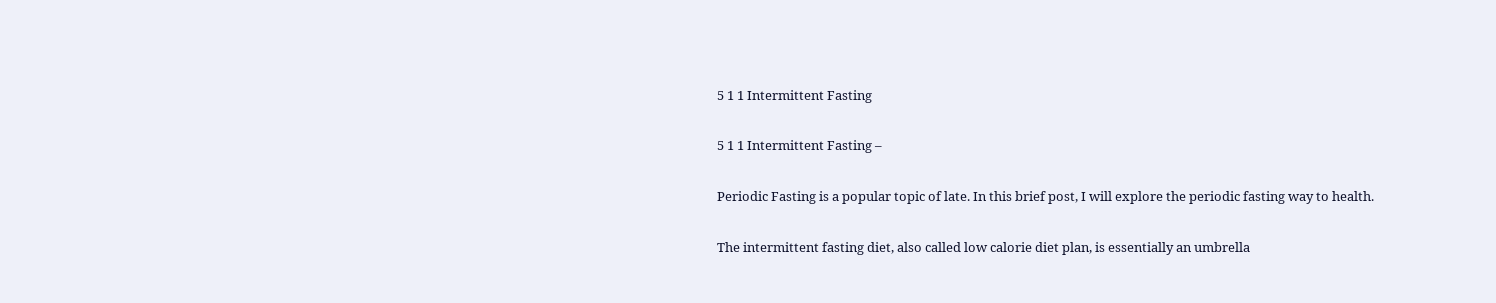5 1 1 Intermittent Fasting

5 1 1 Intermittent Fasting –

Periodic Fasting is a popular topic of late. In this brief post, I will explore the periodic fasting way to health.

The intermittent fasting diet, also called low calorie diet plan, is essentially an umbrella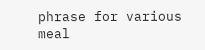phrase for various meal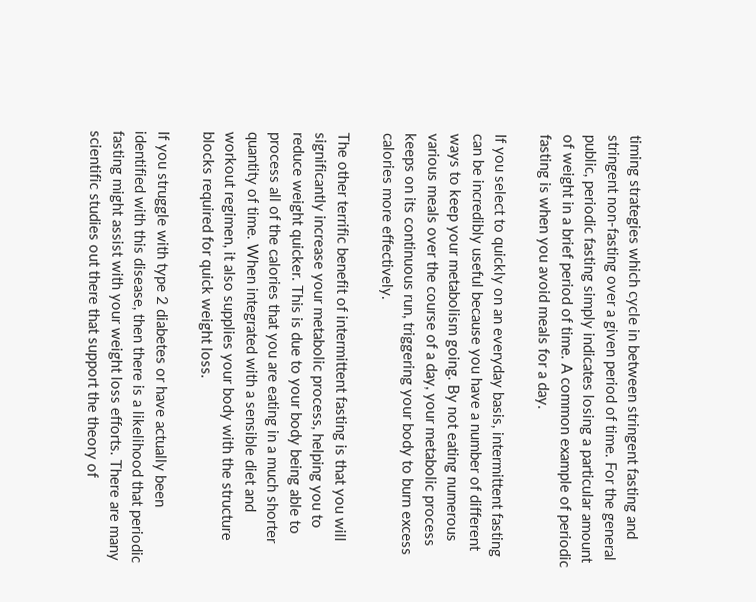timing strategies which cycle in between stringent fasting and stringent non-fasting over a given period of time. For the general public, periodic fasting simply indicates losing a particular amount of weight in a brief period of time. A common example of periodic fasting is when you avoid meals for a day.

If you select to quickly on an everyday basis, intermittent fasting can be incredibly useful because you have a number of different ways to keep your metabolism going. By not eating numerous various meals over the course of a day, your metabolic process keeps on its continuous run, triggering your body to burn excess calories more effectively.

The other terrific benefit of intermittent fasting is that you will significantly increase your metabolic process, helping you to reduce weight quicker. This is due to your body being able to process all of the calories that you are eating in a much shorter quantity of time. When integrated with a sensible diet and workout regimen, it also supplies your body with the structure blocks required for quick weight loss.

If you struggle with type 2 diabetes or have actually been identified with this disease, then there is a likelihood that periodic fasting might assist with your weight loss efforts. There are many scientific studies out there that support the theory of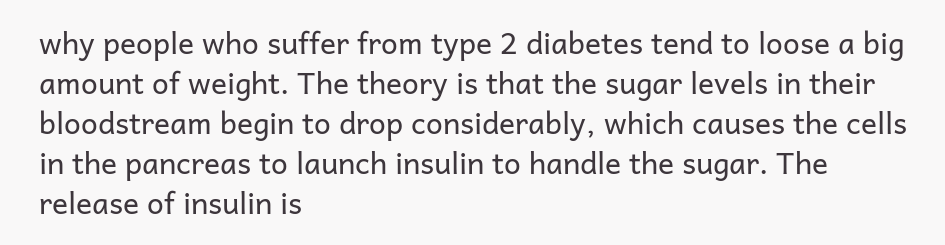why people who suffer from type 2 diabetes tend to loose a big amount of weight. The theory is that the sugar levels in their bloodstream begin to drop considerably, which causes the cells in the pancreas to launch insulin to handle the sugar. The release of insulin is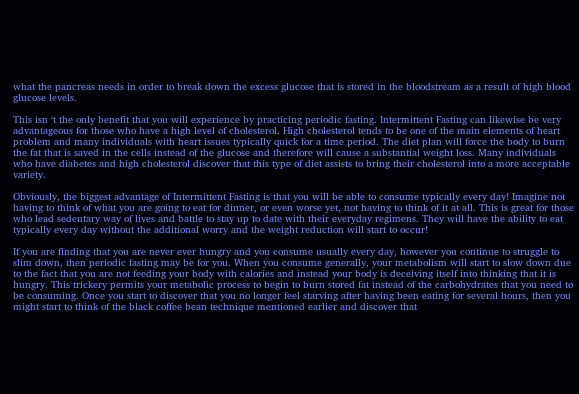what the pancreas needs in order to break down the excess glucose that is stored in the bloodstream as a result of high blood glucose levels.

This isn ‘t the only benefit that you will experience by practicing periodic fasting. Intermittent Fasting can likewise be very advantageous for those who have a high level of cholesterol. High cholesterol tends to be one of the main elements of heart problem and many individuals with heart issues typically quick for a time period. The diet plan will force the body to burn the fat that is saved in the cells instead of the glucose and therefore will cause a substantial weight loss. Many individuals who have diabetes and high cholesterol discover that this type of diet assists to bring their cholesterol into a more acceptable variety.

Obviously, the biggest advantage of Intermittent Fasting is that you will be able to consume typically every day! Imagine not having to think of what you are going to eat for dinner, or even worse yet, not having to think of it at all. This is great for those who lead sedentary way of lives and battle to stay up to date with their everyday regimens. They will have the ability to eat typically every day without the additional worry and the weight reduction will start to occur!

If you are finding that you are never ever hungry and you consume usually every day, however you continue to struggle to slim down, then periodic fasting may be for you. When you consume generally, your metabolism will start to slow down due to the fact that you are not feeding your body with calories and instead your body is deceiving itself into thinking that it is hungry. This trickery permits your metabolic process to begin to burn stored fat instead of the carbohydrates that you need to be consuming. Once you start to discover that you no longer feel starving after having been eating for several hours, then you might start to think of the black coffee bean technique mentioned earlier and discover that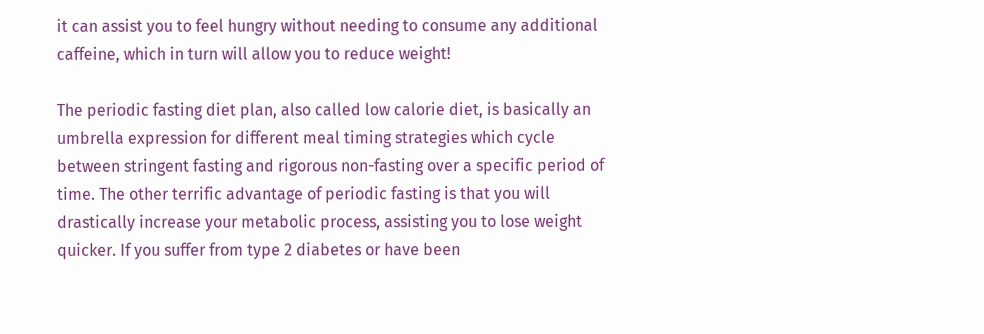it can assist you to feel hungry without needing to consume any additional caffeine, which in turn will allow you to reduce weight!

The periodic fasting diet plan, also called low calorie diet, is basically an umbrella expression for different meal timing strategies which cycle between stringent fasting and rigorous non-fasting over a specific period of time. The other terrific advantage of periodic fasting is that you will drastically increase your metabolic process, assisting you to lose weight quicker. If you suffer from type 2 diabetes or have been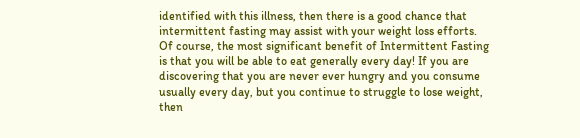identified with this illness, then there is a good chance that intermittent fasting may assist with your weight loss efforts. Of course, the most significant benefit of Intermittent Fasting is that you will be able to eat generally every day! If you are discovering that you are never ever hungry and you consume usually every day, but you continue to struggle to lose weight, then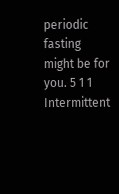periodic fasting might be for you. 5 1 1 Intermittent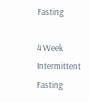Fasting

4 Week Intermittent Fasting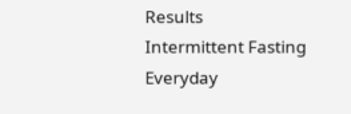Results
Intermittent Fasting Everyday